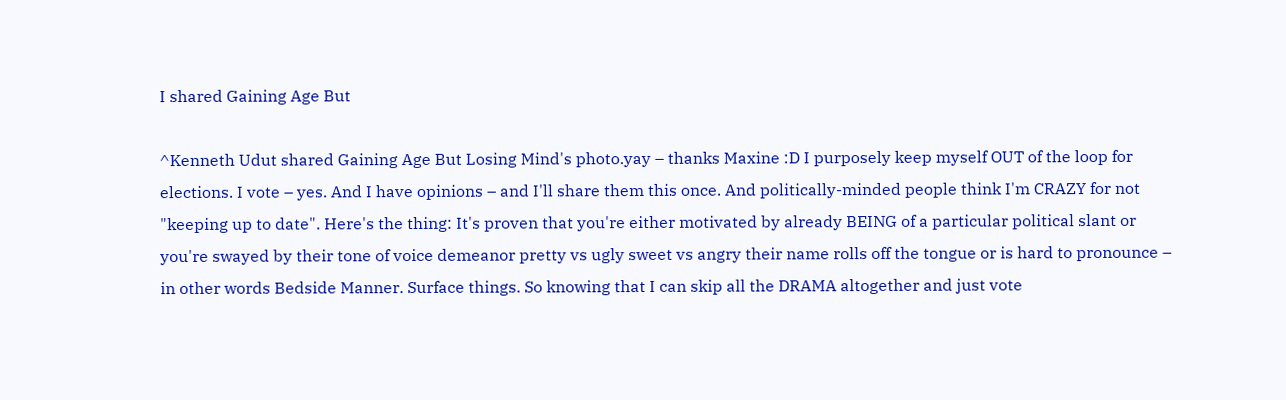I shared Gaining Age But

^Kenneth Udut shared Gaining Age But Losing Mind's photo.yay – thanks Maxine :D I purposely keep myself OUT of the loop for elections. I vote – yes. And I have opinions – and I'll share them this once. And politically-minded people think I'm CRAZY for not "keeping up to date". Here's the thing: It's proven that you're either motivated by already BEING of a particular political slant or you're swayed by their tone of voice demeanor pretty vs ugly sweet vs angry their name rolls off the tongue or is hard to pronounce – in other words Bedside Manner. Surface things. So knowing that I can skip all the DRAMA altogether and just vote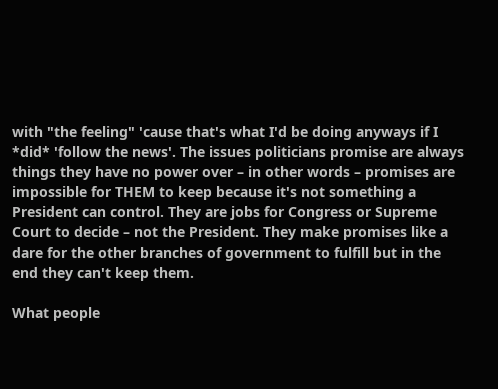with "the feeling" 'cause that's what I'd be doing anyways if I *did* 'follow the news'. The issues politicians promise are always things they have no power over – in other words – promises are impossible for THEM to keep because it's not something a President can control. They are jobs for Congress or Supreme Court to decide – not the President. They make promises like a dare for the other branches of government to fulfill but in the end they can't keep them.

What people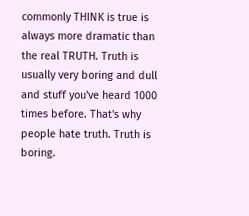commonly THINK is true is always more dramatic than the real TRUTH. Truth is usually very boring and dull and stuff you've heard 1000 times before. That's why people hate truth. Truth is boring.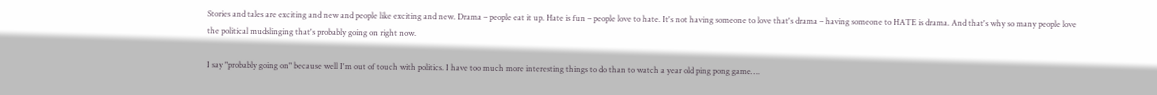Stories and tales are exciting and new and people like exciting and new. Drama – people eat it up. Hate is fun – people love to hate. It's not having someone to love that's drama – having someone to HATE is drama. And that's why so many people love the political mudslinging that's probably going on right now.

I say "probably going on" because well I'm out of touch with politics. I have too much more interesting things to do than to watch a year old ping pong game….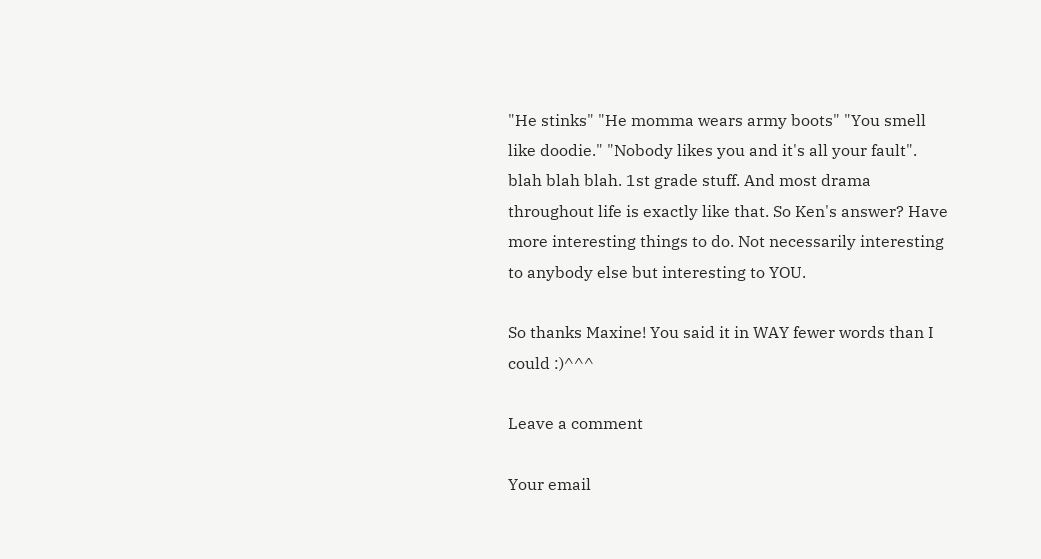"He stinks" "He momma wears army boots" "You smell like doodie." "Nobody likes you and it's all your fault". blah blah blah. 1st grade stuff. And most drama throughout life is exactly like that. So Ken's answer? Have more interesting things to do. Not necessarily interesting to anybody else but interesting to YOU.

So thanks Maxine! You said it in WAY fewer words than I could :)^^^

Leave a comment

Your email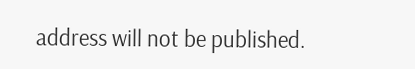address will not be published.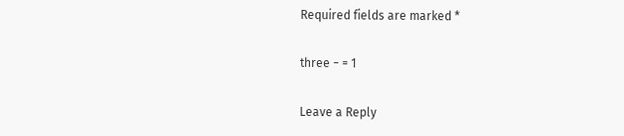Required fields are marked *

three − = 1

Leave a Reply